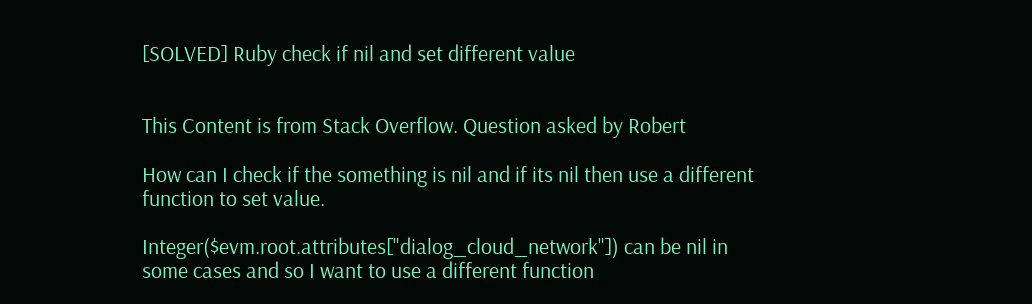[SOLVED] Ruby check if nil and set different value


This Content is from Stack Overflow. Question asked by Robert

How can I check if the something is nil and if its nil then use a different function to set value.

Integer($evm.root.attributes["dialog_cloud_network"]) can be nil in some cases and so I want to use a different function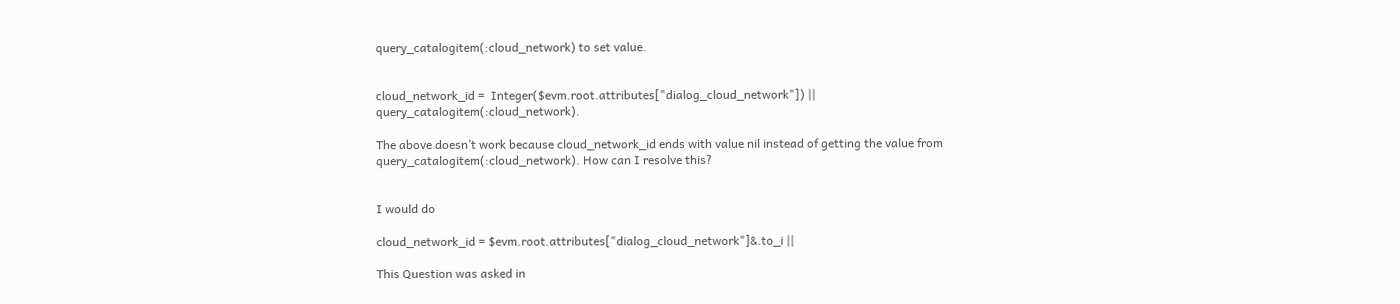query_catalogitem(:cloud_network) to set value.


cloud_network_id =  Integer($evm.root.attributes["dialog_cloud_network"]) || query_catalogitem(:cloud_network).

The above doesn’t work because cloud_network_id ends with value nil instead of getting the value from query_catalogitem(:cloud_network). How can I resolve this?


I would do

cloud_network_id = $evm.root.attributes["dialog_cloud_network"]&.to_i ||

This Question was asked in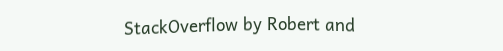StackOverflow by Robert and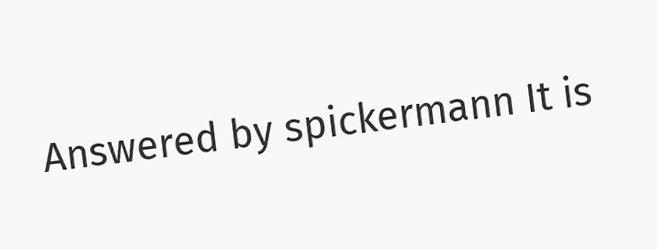Answered by spickermann It is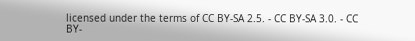licensed under the terms of CC BY-SA 2.5. - CC BY-SA 3.0. - CC BY-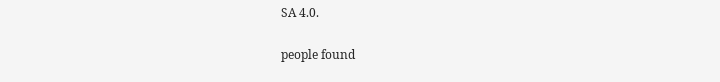SA 4.0.

people found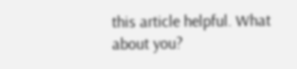this article helpful. What about you?